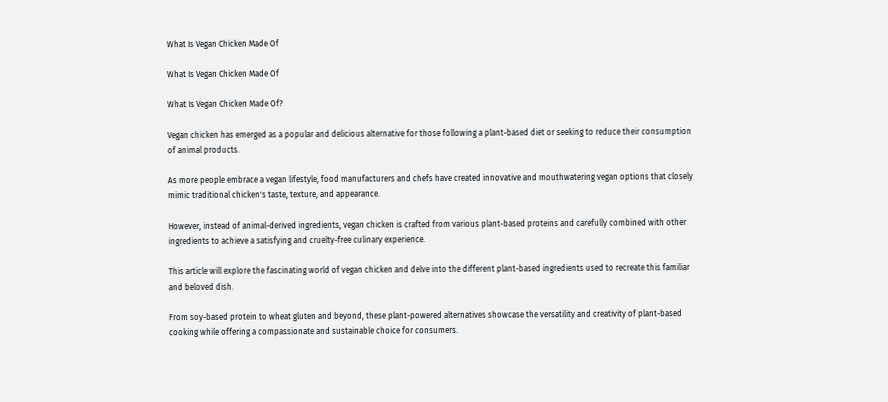What Is Vegan Chicken Made Of

What Is Vegan Chicken Made Of

What Is Vegan Chicken Made Of?

Vegan chicken has emerged as a popular and delicious alternative for those following a plant-based diet or seeking to reduce their consumption of animal products.

As more people embrace a vegan lifestyle, food manufacturers and chefs have created innovative and mouthwatering vegan options that closely mimic traditional chicken's taste, texture, and appearance.

However, instead of animal-derived ingredients, vegan chicken is crafted from various plant-based proteins and carefully combined with other ingredients to achieve a satisfying and cruelty-free culinary experience.

This article will explore the fascinating world of vegan chicken and delve into the different plant-based ingredients used to recreate this familiar and beloved dish.

From soy-based protein to wheat gluten and beyond, these plant-powered alternatives showcase the versatility and creativity of plant-based cooking while offering a compassionate and sustainable choice for consumers.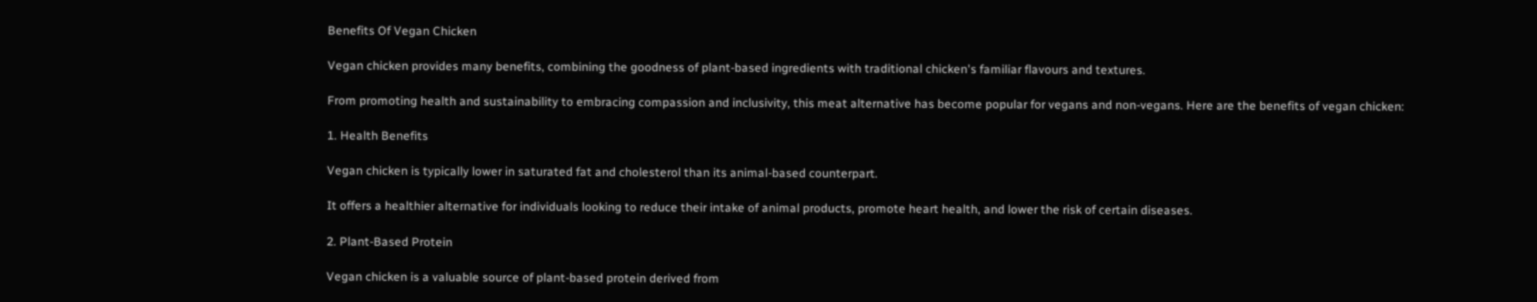Benefits Of Vegan Chicken

Vegan chicken provides many benefits, combining the goodness of plant-based ingredients with traditional chicken's familiar flavours and textures.

From promoting health and sustainability to embracing compassion and inclusivity, this meat alternative has become popular for vegans and non-vegans. Here are the benefits of vegan chicken:

1. Health Benefits

Vegan chicken is typically lower in saturated fat and cholesterol than its animal-based counterpart.

It offers a healthier alternative for individuals looking to reduce their intake of animal products, promote heart health, and lower the risk of certain diseases.

2. Plant-Based Protein

Vegan chicken is a valuable source of plant-based protein derived from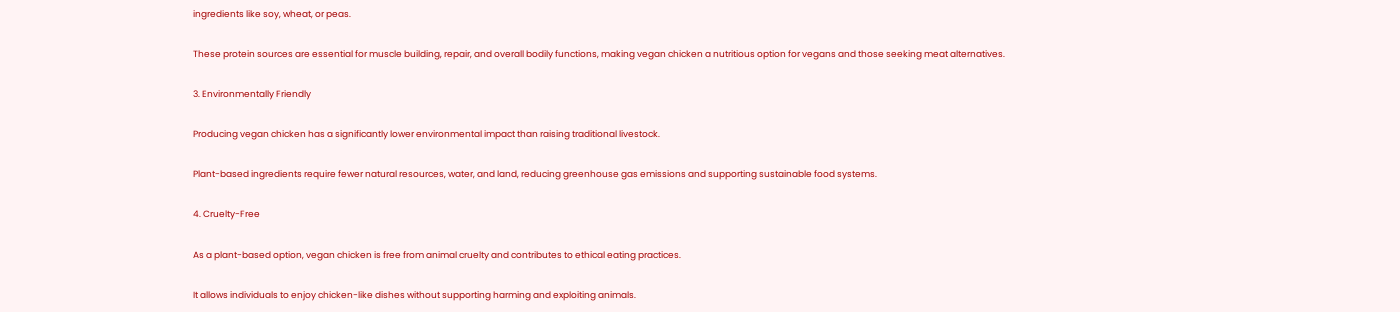ingredients like soy, wheat, or peas.

These protein sources are essential for muscle building, repair, and overall bodily functions, making vegan chicken a nutritious option for vegans and those seeking meat alternatives.

3. Environmentally Friendly

Producing vegan chicken has a significantly lower environmental impact than raising traditional livestock.

Plant-based ingredients require fewer natural resources, water, and land, reducing greenhouse gas emissions and supporting sustainable food systems.

4. Cruelty-Free

As a plant-based option, vegan chicken is free from animal cruelty and contributes to ethical eating practices.

It allows individuals to enjoy chicken-like dishes without supporting harming and exploiting animals.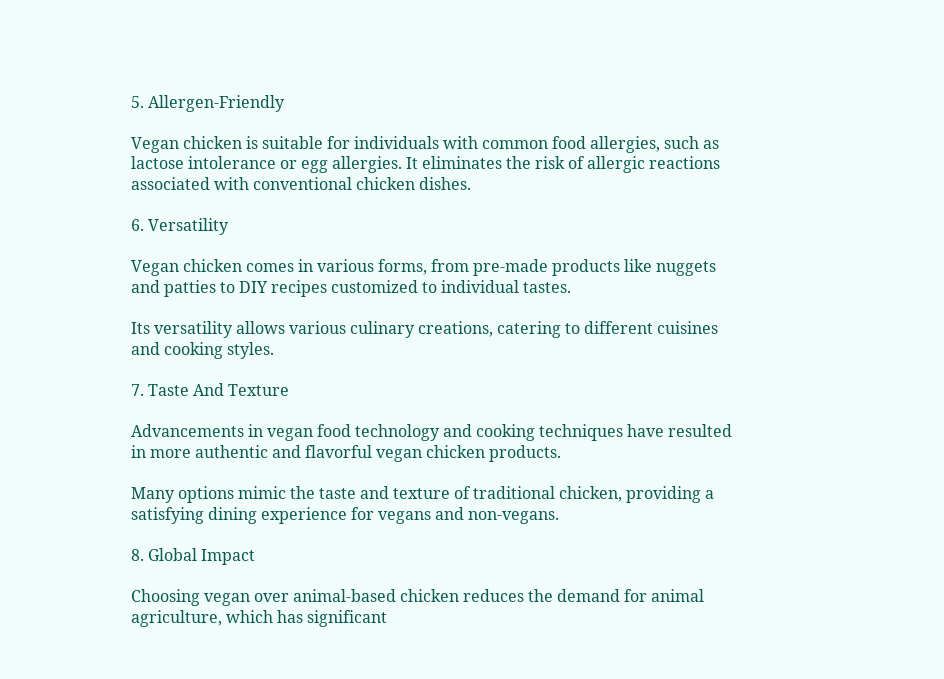5. Allergen-Friendly

Vegan chicken is suitable for individuals with common food allergies, such as lactose intolerance or egg allergies. It eliminates the risk of allergic reactions associated with conventional chicken dishes.

6. Versatility

Vegan chicken comes in various forms, from pre-made products like nuggets and patties to DIY recipes customized to individual tastes.

Its versatility allows various culinary creations, catering to different cuisines and cooking styles.

7. Taste And Texture

Advancements in vegan food technology and cooking techniques have resulted in more authentic and flavorful vegan chicken products.

Many options mimic the taste and texture of traditional chicken, providing a satisfying dining experience for vegans and non-vegans.

8. Global Impact

Choosing vegan over animal-based chicken reduces the demand for animal agriculture, which has significant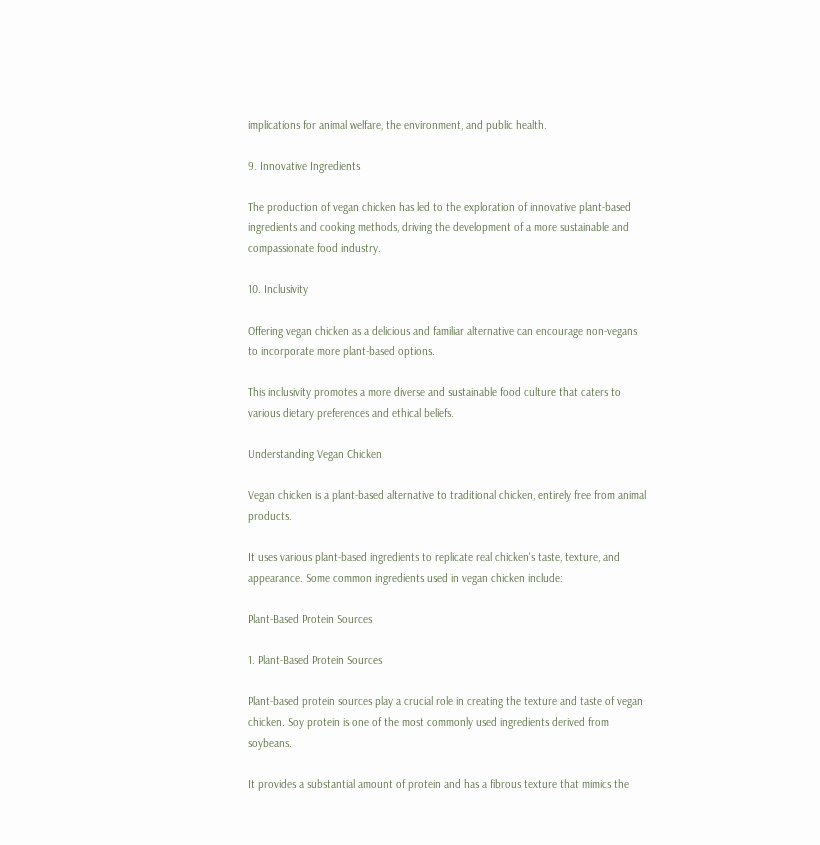implications for animal welfare, the environment, and public health.

9. Innovative Ingredients

The production of vegan chicken has led to the exploration of innovative plant-based ingredients and cooking methods, driving the development of a more sustainable and compassionate food industry.

10. Inclusivity

Offering vegan chicken as a delicious and familiar alternative can encourage non-vegans to incorporate more plant-based options.

This inclusivity promotes a more diverse and sustainable food culture that caters to various dietary preferences and ethical beliefs.

Understanding Vegan Chicken

Vegan chicken is a plant-based alternative to traditional chicken, entirely free from animal products.

It uses various plant-based ingredients to replicate real chicken's taste, texture, and appearance. Some common ingredients used in vegan chicken include:

Plant-Based Protein Sources

1. Plant-Based Protein Sources

Plant-based protein sources play a crucial role in creating the texture and taste of vegan chicken. Soy protein is one of the most commonly used ingredients derived from soybeans.

It provides a substantial amount of protein and has a fibrous texture that mimics the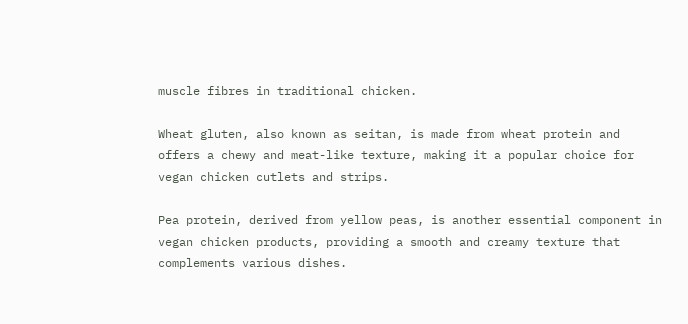muscle fibres in traditional chicken.

Wheat gluten, also known as seitan, is made from wheat protein and offers a chewy and meat-like texture, making it a popular choice for vegan chicken cutlets and strips.

Pea protein, derived from yellow peas, is another essential component in vegan chicken products, providing a smooth and creamy texture that complements various dishes.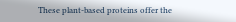These plant-based proteins offer the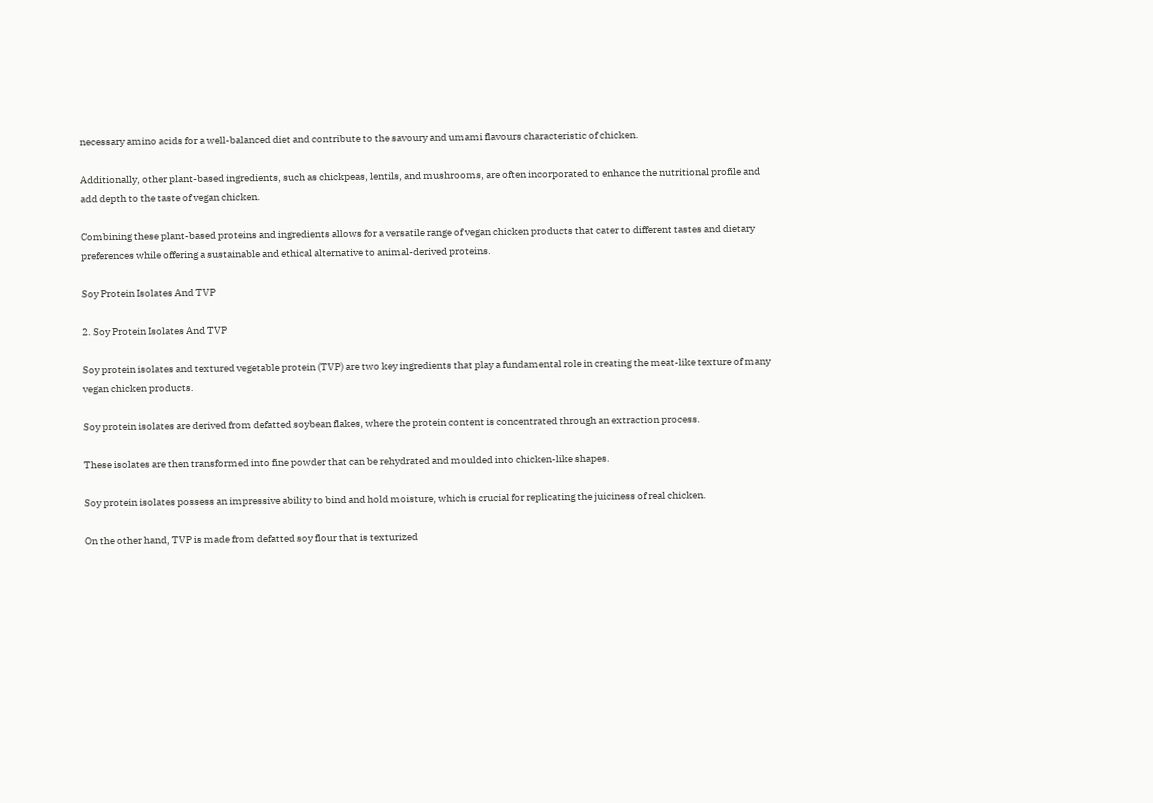necessary amino acids for a well-balanced diet and contribute to the savoury and umami flavours characteristic of chicken.

Additionally, other plant-based ingredients, such as chickpeas, lentils, and mushrooms, are often incorporated to enhance the nutritional profile and add depth to the taste of vegan chicken.

Combining these plant-based proteins and ingredients allows for a versatile range of vegan chicken products that cater to different tastes and dietary preferences while offering a sustainable and ethical alternative to animal-derived proteins.

Soy Protein Isolates And TVP

2. Soy Protein Isolates And TVP

Soy protein isolates and textured vegetable protein (TVP) are two key ingredients that play a fundamental role in creating the meat-like texture of many vegan chicken products.

Soy protein isolates are derived from defatted soybean flakes, where the protein content is concentrated through an extraction process.

These isolates are then transformed into fine powder that can be rehydrated and moulded into chicken-like shapes.

Soy protein isolates possess an impressive ability to bind and hold moisture, which is crucial for replicating the juiciness of real chicken.

On the other hand, TVP is made from defatted soy flour that is texturized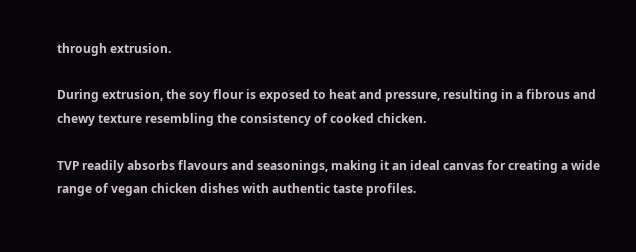through extrusion.

During extrusion, the soy flour is exposed to heat and pressure, resulting in a fibrous and chewy texture resembling the consistency of cooked chicken.

TVP readily absorbs flavours and seasonings, making it an ideal canvas for creating a wide range of vegan chicken dishes with authentic taste profiles.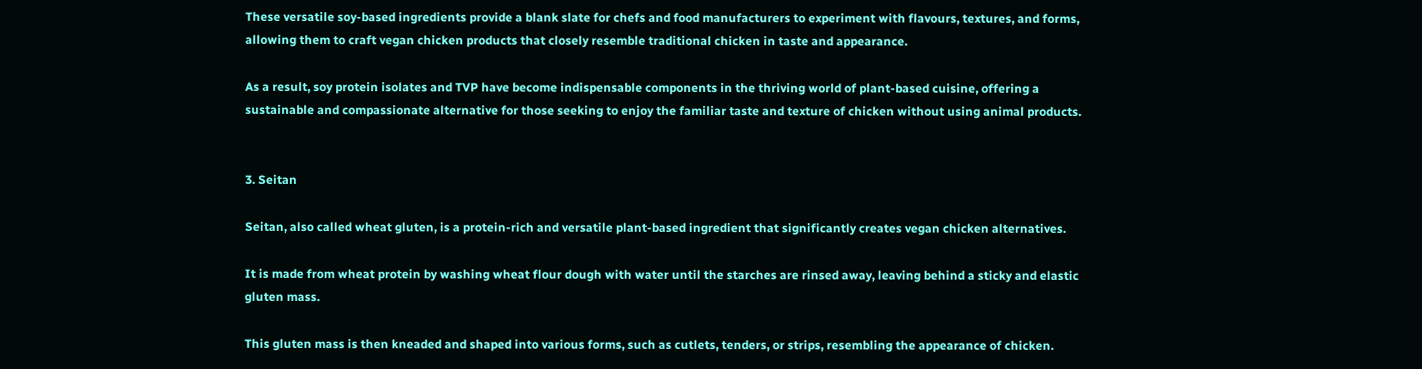These versatile soy-based ingredients provide a blank slate for chefs and food manufacturers to experiment with flavours, textures, and forms, allowing them to craft vegan chicken products that closely resemble traditional chicken in taste and appearance.

As a result, soy protein isolates and TVP have become indispensable components in the thriving world of plant-based cuisine, offering a sustainable and compassionate alternative for those seeking to enjoy the familiar taste and texture of chicken without using animal products.


3. Seitan

Seitan, also called wheat gluten, is a protein-rich and versatile plant-based ingredient that significantly creates vegan chicken alternatives.

It is made from wheat protein by washing wheat flour dough with water until the starches are rinsed away, leaving behind a sticky and elastic gluten mass.

This gluten mass is then kneaded and shaped into various forms, such as cutlets, tenders, or strips, resembling the appearance of chicken.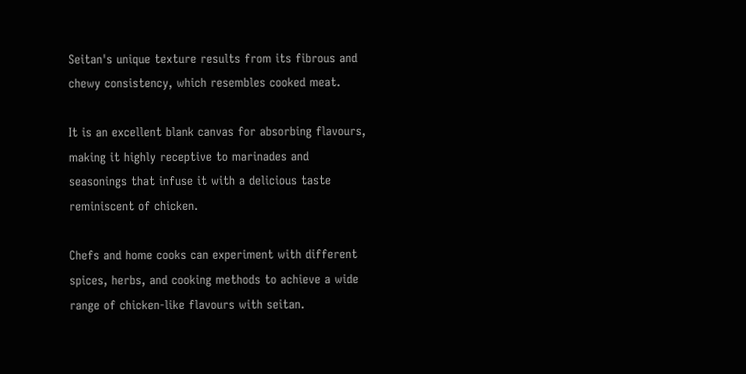Seitan's unique texture results from its fibrous and chewy consistency, which resembles cooked meat.

It is an excellent blank canvas for absorbing flavours, making it highly receptive to marinades and seasonings that infuse it with a delicious taste reminiscent of chicken.

Chefs and home cooks can experiment with different spices, herbs, and cooking methods to achieve a wide range of chicken-like flavours with seitan.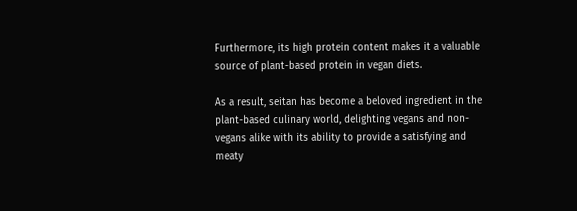Furthermore, its high protein content makes it a valuable source of plant-based protein in vegan diets.

As a result, seitan has become a beloved ingredient in the plant-based culinary world, delighting vegans and non-vegans alike with its ability to provide a satisfying and meaty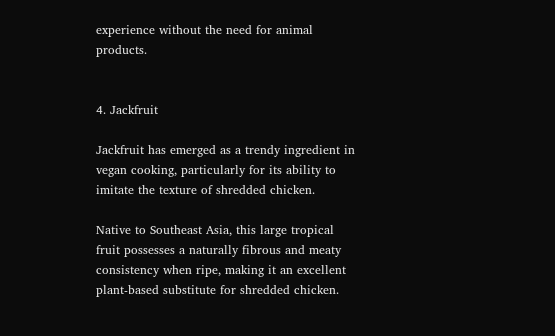experience without the need for animal products.


4. Jackfruit

Jackfruit has emerged as a trendy ingredient in vegan cooking, particularly for its ability to imitate the texture of shredded chicken.

Native to Southeast Asia, this large tropical fruit possesses a naturally fibrous and meaty consistency when ripe, making it an excellent plant-based substitute for shredded chicken.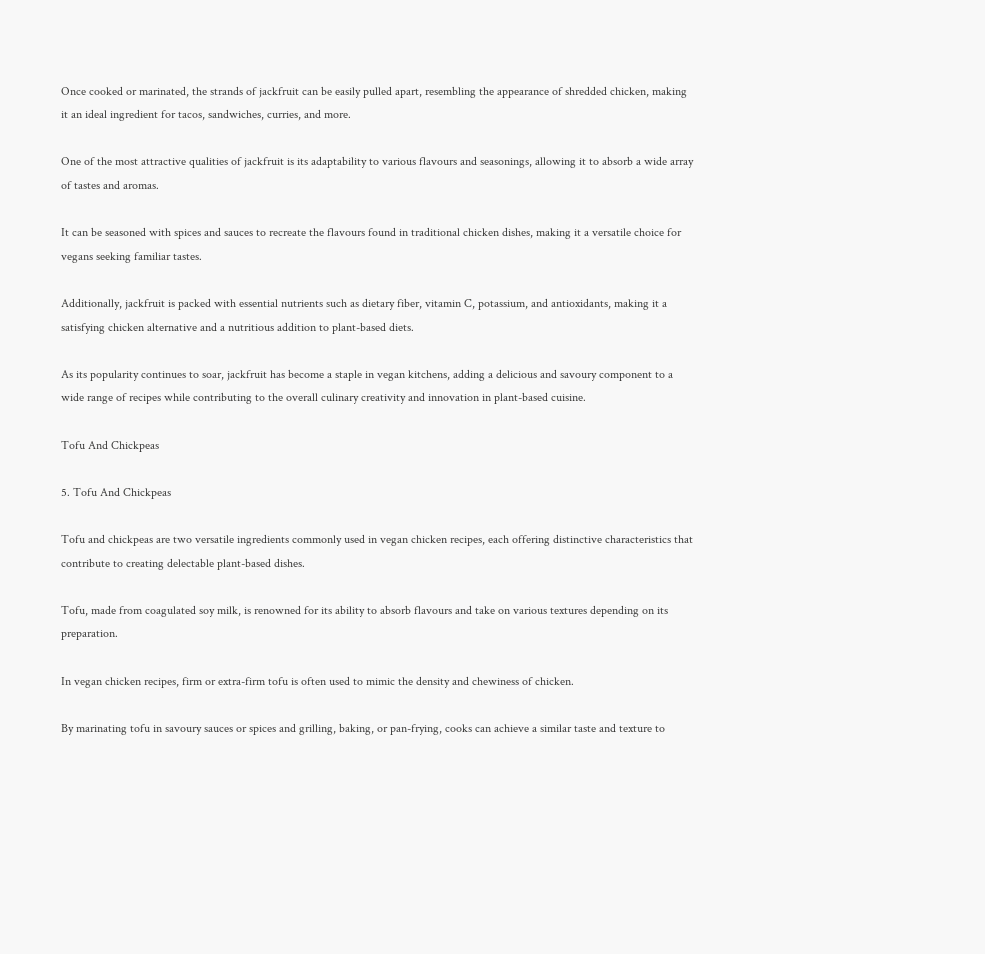Once cooked or marinated, the strands of jackfruit can be easily pulled apart, resembling the appearance of shredded chicken, making it an ideal ingredient for tacos, sandwiches, curries, and more.

One of the most attractive qualities of jackfruit is its adaptability to various flavours and seasonings, allowing it to absorb a wide array of tastes and aromas.

It can be seasoned with spices and sauces to recreate the flavours found in traditional chicken dishes, making it a versatile choice for vegans seeking familiar tastes.

Additionally, jackfruit is packed with essential nutrients such as dietary fiber, vitamin C, potassium, and antioxidants, making it a satisfying chicken alternative and a nutritious addition to plant-based diets.

As its popularity continues to soar, jackfruit has become a staple in vegan kitchens, adding a delicious and savoury component to a wide range of recipes while contributing to the overall culinary creativity and innovation in plant-based cuisine.

Tofu And Chickpeas

5. Tofu And Chickpeas

Tofu and chickpeas are two versatile ingredients commonly used in vegan chicken recipes, each offering distinctive characteristics that contribute to creating delectable plant-based dishes.

Tofu, made from coagulated soy milk, is renowned for its ability to absorb flavours and take on various textures depending on its preparation.

In vegan chicken recipes, firm or extra-firm tofu is often used to mimic the density and chewiness of chicken.

By marinating tofu in savoury sauces or spices and grilling, baking, or pan-frying, cooks can achieve a similar taste and texture to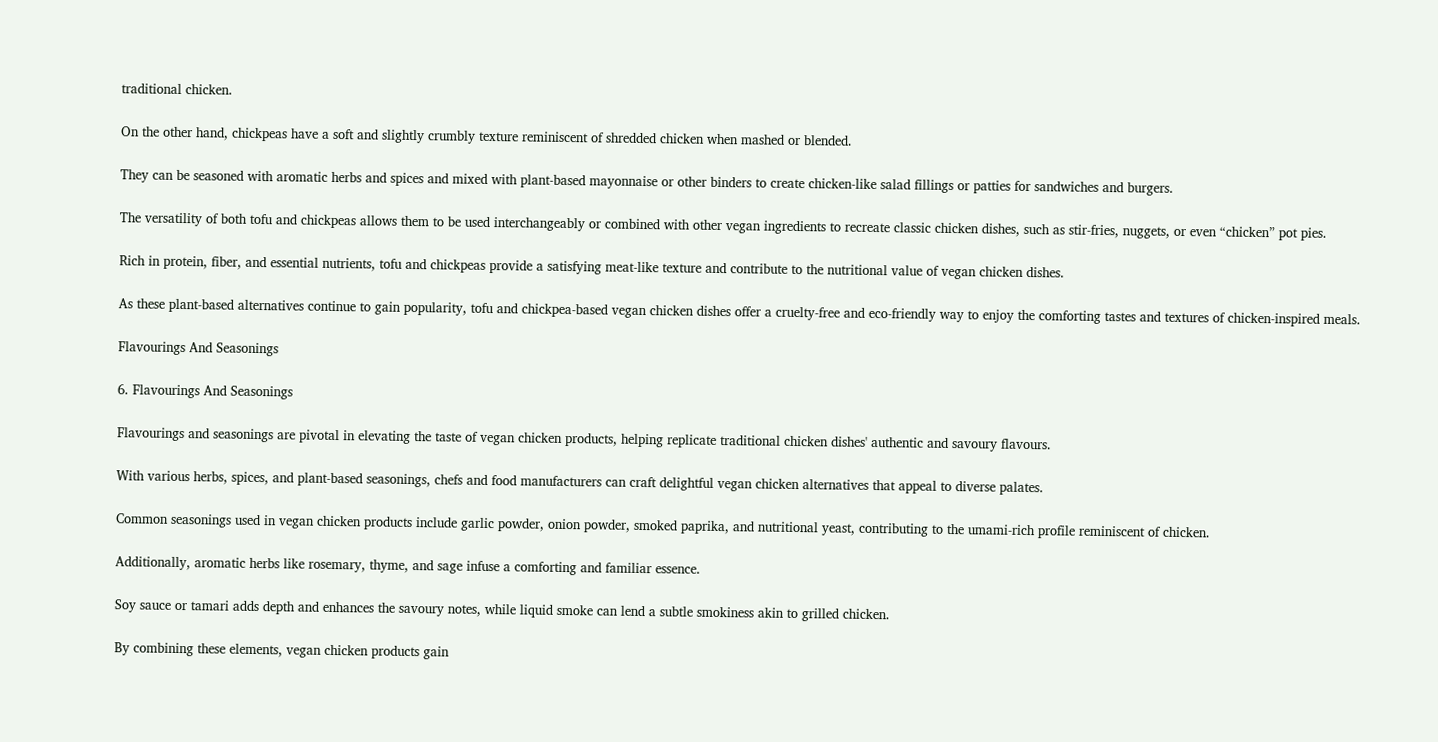traditional chicken.

On the other hand, chickpeas have a soft and slightly crumbly texture reminiscent of shredded chicken when mashed or blended.

They can be seasoned with aromatic herbs and spices and mixed with plant-based mayonnaise or other binders to create chicken-like salad fillings or patties for sandwiches and burgers.

The versatility of both tofu and chickpeas allows them to be used interchangeably or combined with other vegan ingredients to recreate classic chicken dishes, such as stir-fries, nuggets, or even “chicken” pot pies.

Rich in protein, fiber, and essential nutrients, tofu and chickpeas provide a satisfying meat-like texture and contribute to the nutritional value of vegan chicken dishes.

As these plant-based alternatives continue to gain popularity, tofu and chickpea-based vegan chicken dishes offer a cruelty-free and eco-friendly way to enjoy the comforting tastes and textures of chicken-inspired meals.

Flavourings And Seasonings

6. Flavourings And Seasonings

Flavourings and seasonings are pivotal in elevating the taste of vegan chicken products, helping replicate traditional chicken dishes' authentic and savoury flavours.

With various herbs, spices, and plant-based seasonings, chefs and food manufacturers can craft delightful vegan chicken alternatives that appeal to diverse palates.

Common seasonings used in vegan chicken products include garlic powder, onion powder, smoked paprika, and nutritional yeast, contributing to the umami-rich profile reminiscent of chicken.

Additionally, aromatic herbs like rosemary, thyme, and sage infuse a comforting and familiar essence.

Soy sauce or tamari adds depth and enhances the savoury notes, while liquid smoke can lend a subtle smokiness akin to grilled chicken.

By combining these elements, vegan chicken products gain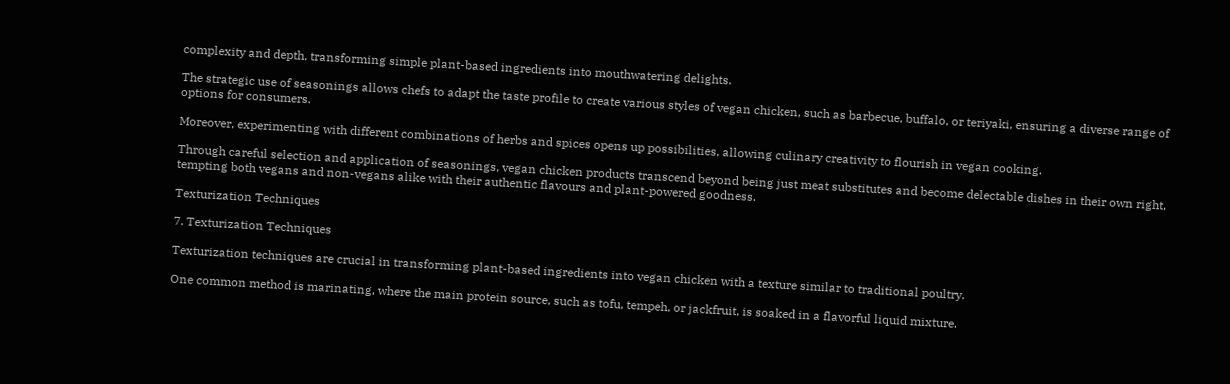complexity and depth, transforming simple plant-based ingredients into mouthwatering delights.

The strategic use of seasonings allows chefs to adapt the taste profile to create various styles of vegan chicken, such as barbecue, buffalo, or teriyaki, ensuring a diverse range of options for consumers.

Moreover, experimenting with different combinations of herbs and spices opens up possibilities, allowing culinary creativity to flourish in vegan cooking.

Through careful selection and application of seasonings, vegan chicken products transcend beyond being just meat substitutes and become delectable dishes in their own right, tempting both vegans and non-vegans alike with their authentic flavours and plant-powered goodness.

Texturization Techniques

7. Texturization Techniques

Texturization techniques are crucial in transforming plant-based ingredients into vegan chicken with a texture similar to traditional poultry.

One common method is marinating, where the main protein source, such as tofu, tempeh, or jackfruit, is soaked in a flavorful liquid mixture.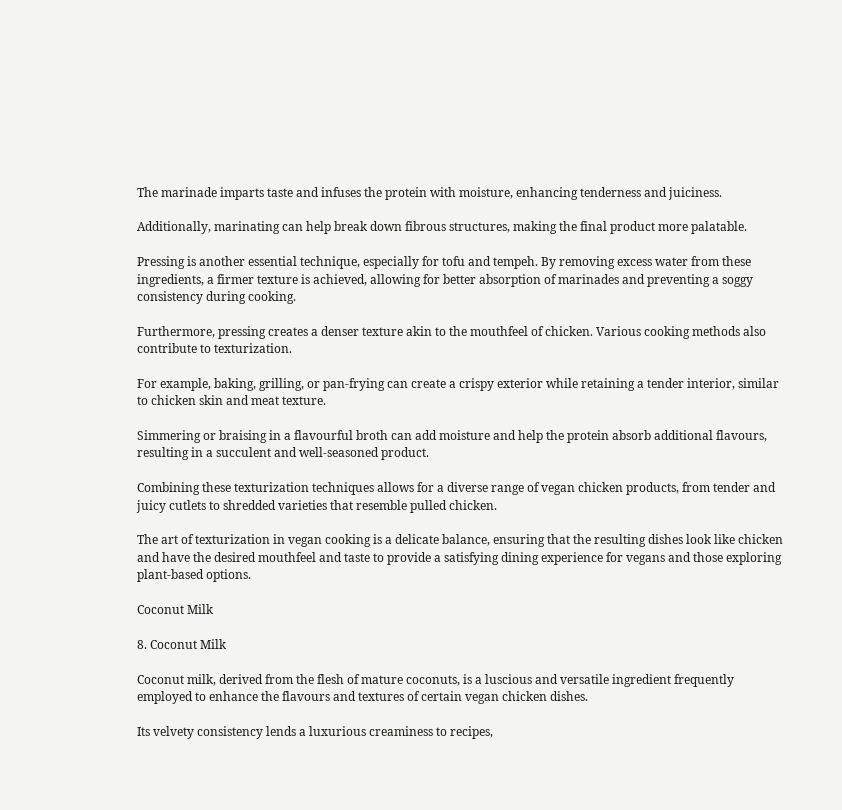The marinade imparts taste and infuses the protein with moisture, enhancing tenderness and juiciness.

Additionally, marinating can help break down fibrous structures, making the final product more palatable.

Pressing is another essential technique, especially for tofu and tempeh. By removing excess water from these ingredients, a firmer texture is achieved, allowing for better absorption of marinades and preventing a soggy consistency during cooking.

Furthermore, pressing creates a denser texture akin to the mouthfeel of chicken. Various cooking methods also contribute to texturization.

For example, baking, grilling, or pan-frying can create a crispy exterior while retaining a tender interior, similar to chicken skin and meat texture.

Simmering or braising in a flavourful broth can add moisture and help the protein absorb additional flavours, resulting in a succulent and well-seasoned product.

Combining these texturization techniques allows for a diverse range of vegan chicken products, from tender and juicy cutlets to shredded varieties that resemble pulled chicken.

The art of texturization in vegan cooking is a delicate balance, ensuring that the resulting dishes look like chicken and have the desired mouthfeel and taste to provide a satisfying dining experience for vegans and those exploring plant-based options.

Coconut Milk

8. Coconut Milk

Coconut milk, derived from the flesh of mature coconuts, is a luscious and versatile ingredient frequently employed to enhance the flavours and textures of certain vegan chicken dishes.

Its velvety consistency lends a luxurious creaminess to recipes,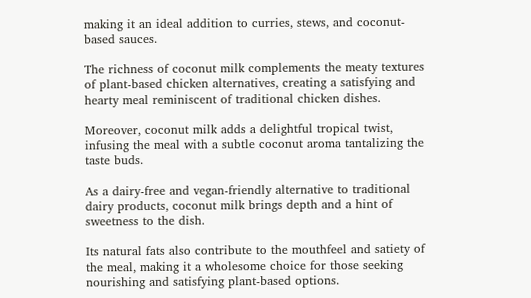making it an ideal addition to curries, stews, and coconut-based sauces.

The richness of coconut milk complements the meaty textures of plant-based chicken alternatives, creating a satisfying and hearty meal reminiscent of traditional chicken dishes.

Moreover, coconut milk adds a delightful tropical twist, infusing the meal with a subtle coconut aroma tantalizing the taste buds.

As a dairy-free and vegan-friendly alternative to traditional dairy products, coconut milk brings depth and a hint of sweetness to the dish.

Its natural fats also contribute to the mouthfeel and satiety of the meal, making it a wholesome choice for those seeking nourishing and satisfying plant-based options.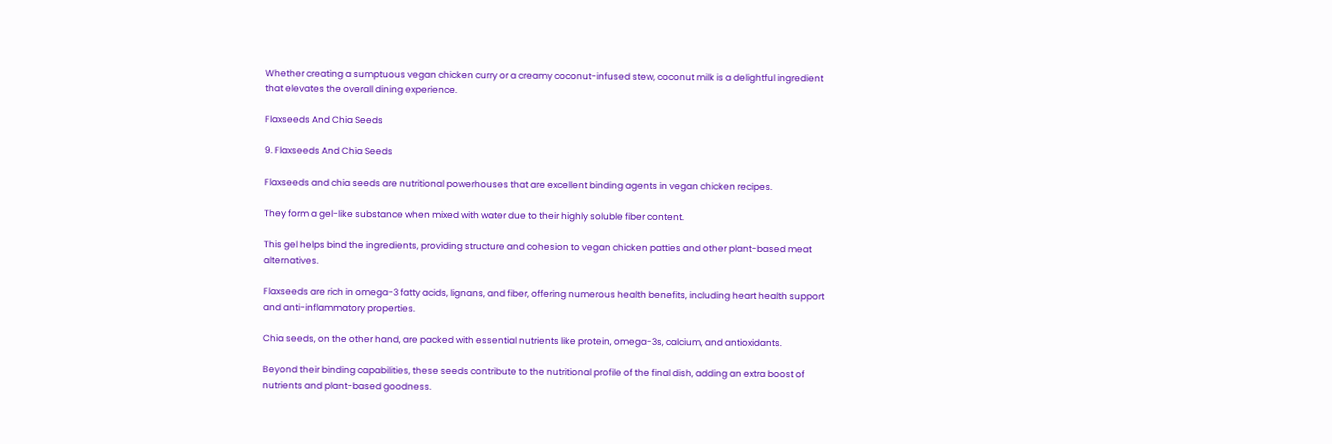Whether creating a sumptuous vegan chicken curry or a creamy coconut-infused stew, coconut milk is a delightful ingredient that elevates the overall dining experience.

Flaxseeds And Chia Seeds

9. Flaxseeds And Chia Seeds

Flaxseeds and chia seeds are nutritional powerhouses that are excellent binding agents in vegan chicken recipes.

They form a gel-like substance when mixed with water due to their highly soluble fiber content.

This gel helps bind the ingredients, providing structure and cohesion to vegan chicken patties and other plant-based meat alternatives.

Flaxseeds are rich in omega-3 fatty acids, lignans, and fiber, offering numerous health benefits, including heart health support and anti-inflammatory properties.

Chia seeds, on the other hand, are packed with essential nutrients like protein, omega-3s, calcium, and antioxidants.

Beyond their binding capabilities, these seeds contribute to the nutritional profile of the final dish, adding an extra boost of nutrients and plant-based goodness.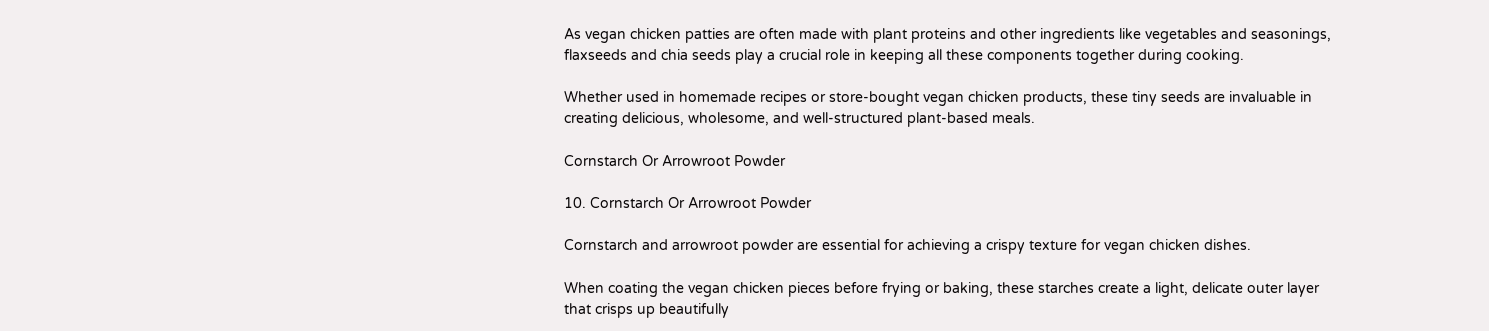As vegan chicken patties are often made with plant proteins and other ingredients like vegetables and seasonings, flaxseeds and chia seeds play a crucial role in keeping all these components together during cooking.

Whether used in homemade recipes or store-bought vegan chicken products, these tiny seeds are invaluable in creating delicious, wholesome, and well-structured plant-based meals.

Cornstarch Or Arrowroot Powder

10. Cornstarch Or Arrowroot Powder

Cornstarch and arrowroot powder are essential for achieving a crispy texture for vegan chicken dishes.

When coating the vegan chicken pieces before frying or baking, these starches create a light, delicate outer layer that crisps up beautifully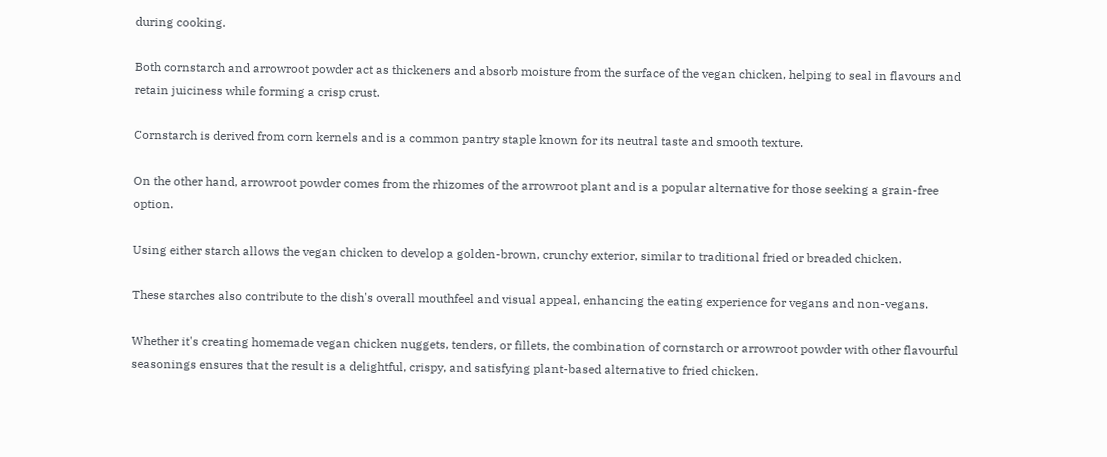during cooking.

Both cornstarch and arrowroot powder act as thickeners and absorb moisture from the surface of the vegan chicken, helping to seal in flavours and retain juiciness while forming a crisp crust.

Cornstarch is derived from corn kernels and is a common pantry staple known for its neutral taste and smooth texture.

On the other hand, arrowroot powder comes from the rhizomes of the arrowroot plant and is a popular alternative for those seeking a grain-free option.

Using either starch allows the vegan chicken to develop a golden-brown, crunchy exterior, similar to traditional fried or breaded chicken.

These starches also contribute to the dish's overall mouthfeel and visual appeal, enhancing the eating experience for vegans and non-vegans.

Whether it's creating homemade vegan chicken nuggets, tenders, or fillets, the combination of cornstarch or arrowroot powder with other flavourful seasonings ensures that the result is a delightful, crispy, and satisfying plant-based alternative to fried chicken.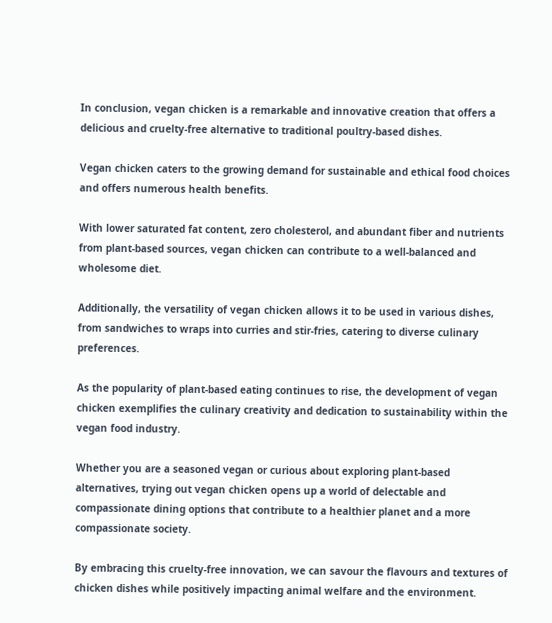In conclusion, vegan chicken is a remarkable and innovative creation that offers a delicious and cruelty-free alternative to traditional poultry-based dishes.

Vegan chicken caters to the growing demand for sustainable and ethical food choices and offers numerous health benefits.

With lower saturated fat content, zero cholesterol, and abundant fiber and nutrients from plant-based sources, vegan chicken can contribute to a well-balanced and wholesome diet.

Additionally, the versatility of vegan chicken allows it to be used in various dishes, from sandwiches to wraps into curries and stir-fries, catering to diverse culinary preferences.

As the popularity of plant-based eating continues to rise, the development of vegan chicken exemplifies the culinary creativity and dedication to sustainability within the vegan food industry.

Whether you are a seasoned vegan or curious about exploring plant-based alternatives, trying out vegan chicken opens up a world of delectable and compassionate dining options that contribute to a healthier planet and a more compassionate society.

By embracing this cruelty-free innovation, we can savour the flavours and textures of chicken dishes while positively impacting animal welfare and the environment.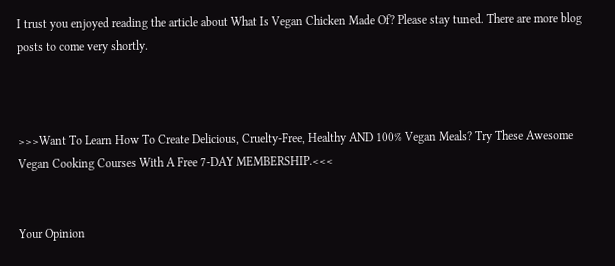I trust you enjoyed reading the article about What Is Vegan Chicken Made Of? Please stay tuned. There are more blog posts to come very shortly.



>>>Want To Learn How To Create Delicious, Cruelty-Free, Healthy AND 100% Vegan Meals? Try These Awesome Vegan Cooking Courses With A Free 7-DAY MEMBERSHIP.<<<


Your Opinion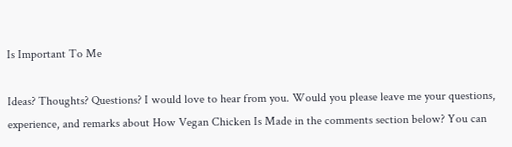Is Important To Me

Ideas? Thoughts? Questions? I would love to hear from you. Would you please leave me your questions, experience, and remarks about How Vegan Chicken Is Made in the comments section below? You can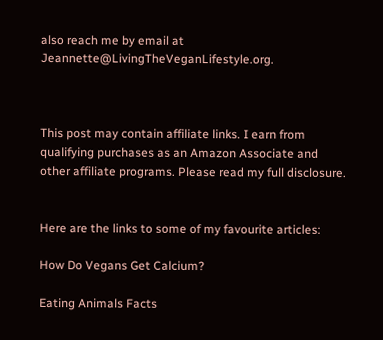also reach me by email at Jeannette@LivingTheVeganLifestyle.org.



This post may contain affiliate links. I earn from qualifying purchases as an Amazon Associate and other affiliate programs. Please read my full disclosure.


Here are the links to some of my favourite articles:

How Do Vegans Get Calcium?

Eating Animals Facts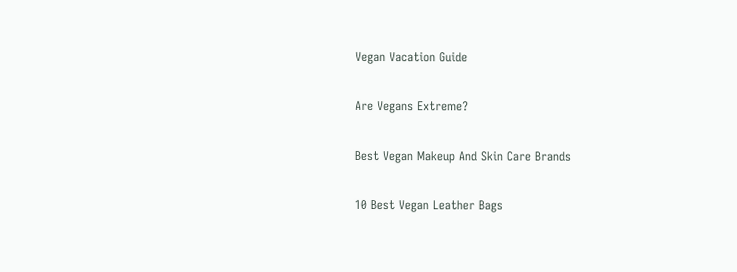Vegan Vacation Guide

Are Vegans Extreme?

Best Vegan Makeup And Skin Care Brands

10 Best Vegan Leather Bags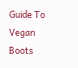Guide To Vegan Boots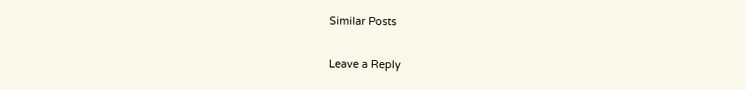Similar Posts

Leave a Reply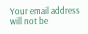Your email address will not be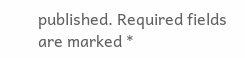published. Required fields are marked *